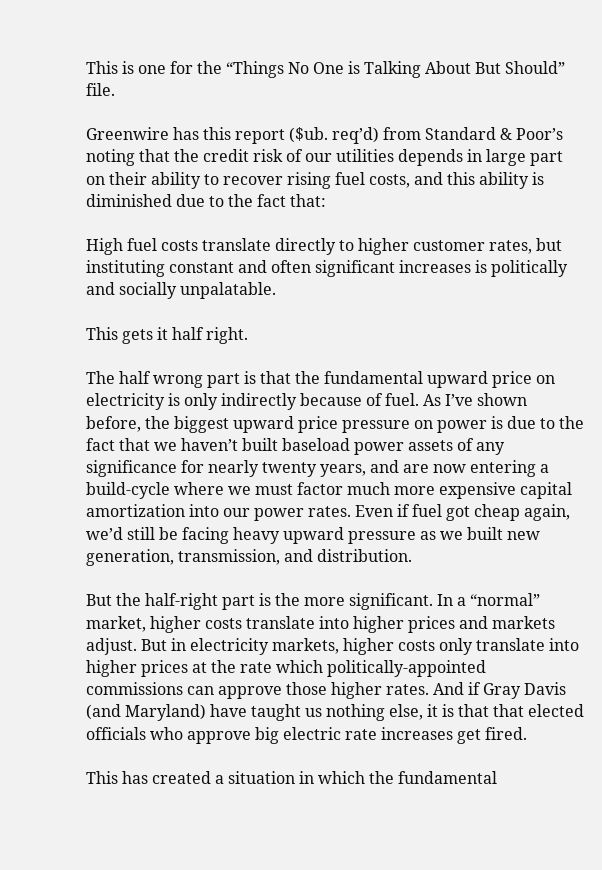This is one for the “Things No One is Talking About But Should” file.

Greenwire has this report ($ub. req’d) from Standard & Poor’s noting that the credit risk of our utilities depends in large part on their ability to recover rising fuel costs, and this ability is diminished due to the fact that:

High fuel costs translate directly to higher customer rates, but instituting constant and often significant increases is politically and socially unpalatable.

This gets it half right.

The half wrong part is that the fundamental upward price on electricity is only indirectly because of fuel. As I’ve shown before, the biggest upward price pressure on power is due to the fact that we haven’t built baseload power assets of any significance for nearly twenty years, and are now entering a build-cycle where we must factor much more expensive capital amortization into our power rates. Even if fuel got cheap again, we’d still be facing heavy upward pressure as we built new generation, transmission, and distribution.

But the half-right part is the more significant. In a “normal” market, higher costs translate into higher prices and markets adjust. But in electricity markets, higher costs only translate into higher prices at the rate which politically-appointed commissions can approve those higher rates. And if Gray Davis (and Maryland) have taught us nothing else, it is that that elected officials who approve big electric rate increases get fired.

This has created a situation in which the fundamental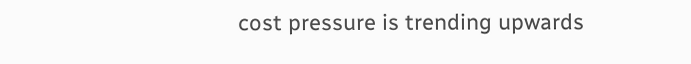cost pressure is trending upwards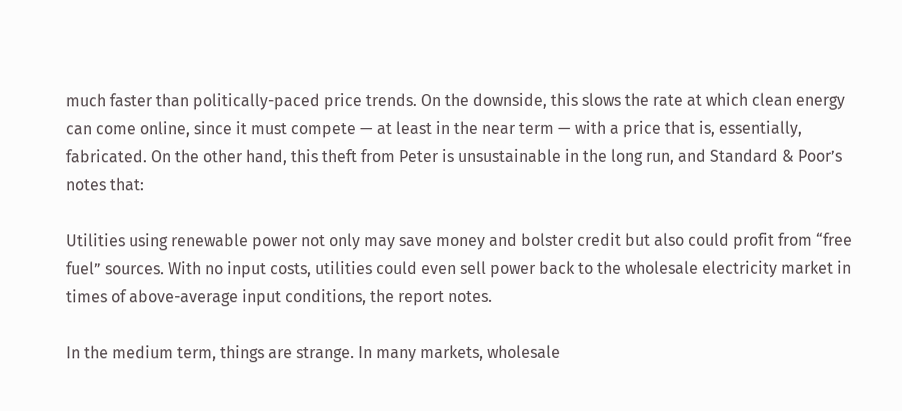much faster than politically-paced price trends. On the downside, this slows the rate at which clean energy can come online, since it must compete — at least in the near term — with a price that is, essentially, fabricated. On the other hand, this theft from Peter is unsustainable in the long run, and Standard & Poor’s notes that:

Utilities using renewable power not only may save money and bolster credit but also could profit from “free fuel” sources. With no input costs, utilities could even sell power back to the wholesale electricity market in times of above-average input conditions, the report notes.

In the medium term, things are strange. In many markets, wholesale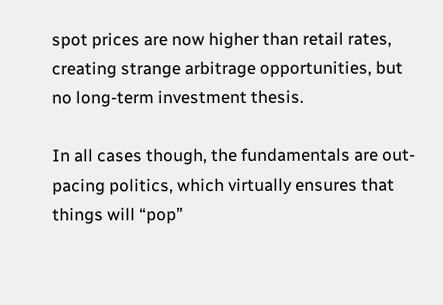spot prices are now higher than retail rates, creating strange arbitrage opportunities, but no long-term investment thesis.

In all cases though, the fundamentals are out-pacing politics, which virtually ensures that things will “pop”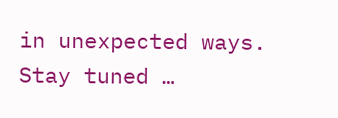in unexpected ways. Stay tuned …